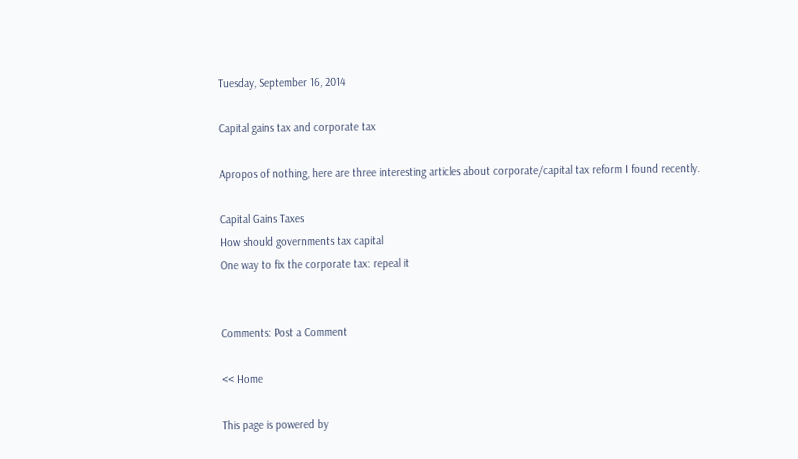Tuesday, September 16, 2014

Capital gains tax and corporate tax

Apropos of nothing, here are three interesting articles about corporate/capital tax reform I found recently.

Capital Gains Taxes
How should governments tax capital
One way to fix the corporate tax: repeal it


Comments: Post a Comment

<< Home

This page is powered by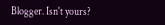Blogger. Isn't yours?